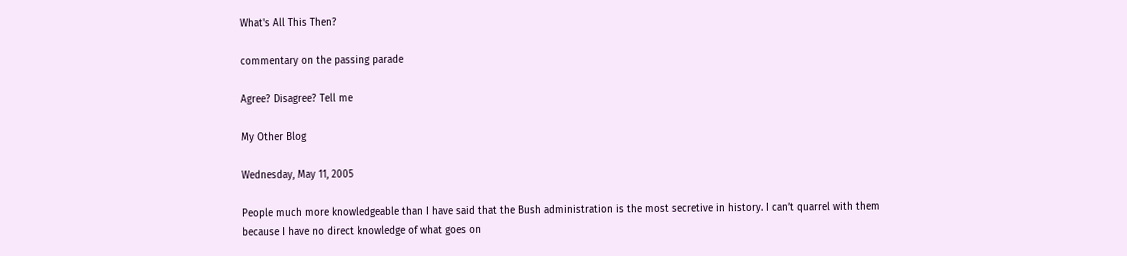What's All This Then?

commentary on the passing parade

Agree? Disagree? Tell me

My Other Blog

Wednesday, May 11, 2005

People much more knowledgeable than I have said that the Bush administration is the most secretive in history. I can’t quarrel with them because I have no direct knowledge of what goes on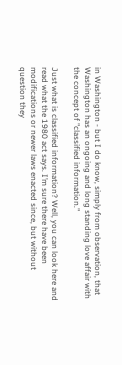in Washington - but I do know, simply from observation, that Washington has an ongoing and long standing love affair with the concept of "classified information."

Just what is classified information? Well, you can look here and read what the 1980 act says. I’m sure there have been modifications or newer laws enacted since, but without question they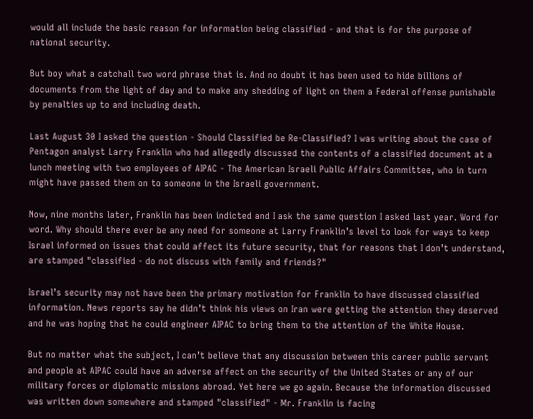would all include the basic reason for information being classified - and that is for the purpose of national security.

But boy what a catchall two word phrase that is. And no doubt it has been used to hide billions of documents from the light of day and to make any shedding of light on them a Federal offense punishable by penalties up to and including death.

Last August 30 I asked the question - Should Classified be Re-Classified? I was writing about the case of Pentagon analyst Larry Franklin who had allegedly discussed the contents of a classified document at a lunch meeting with two employees of AIPAC - The American Israeli Public Affairs Committee, who in turn might have passed them on to someone in the Israeli government.

Now, nine months later, Franklin has been indicted and I ask the same question I asked last year. Word for word. Why should there ever be any need for someone at Larry Franklin’s level to look for ways to keep Israel informed on issues that could affect its future security, that for reasons that I don’t understand, are stamped "classified - do not discuss with family and friends?"

Israel’s security may not have been the primary motivation for Franklin to have discussed classified information. News reports say he didn’t think his views on Iran were getting the attention they deserved and he was hoping that he could engineer AIPAC to bring them to the attention of the White House.

But no matter what the subject, I can’t believe that any discussion between this career public servant and people at AIPAC could have an adverse affect on the security of the United States or any of our military forces or diplomatic missions abroad. Yet here we go again. Because the information discussed was written down somewhere and stamped "classified" - Mr. Franklin is facing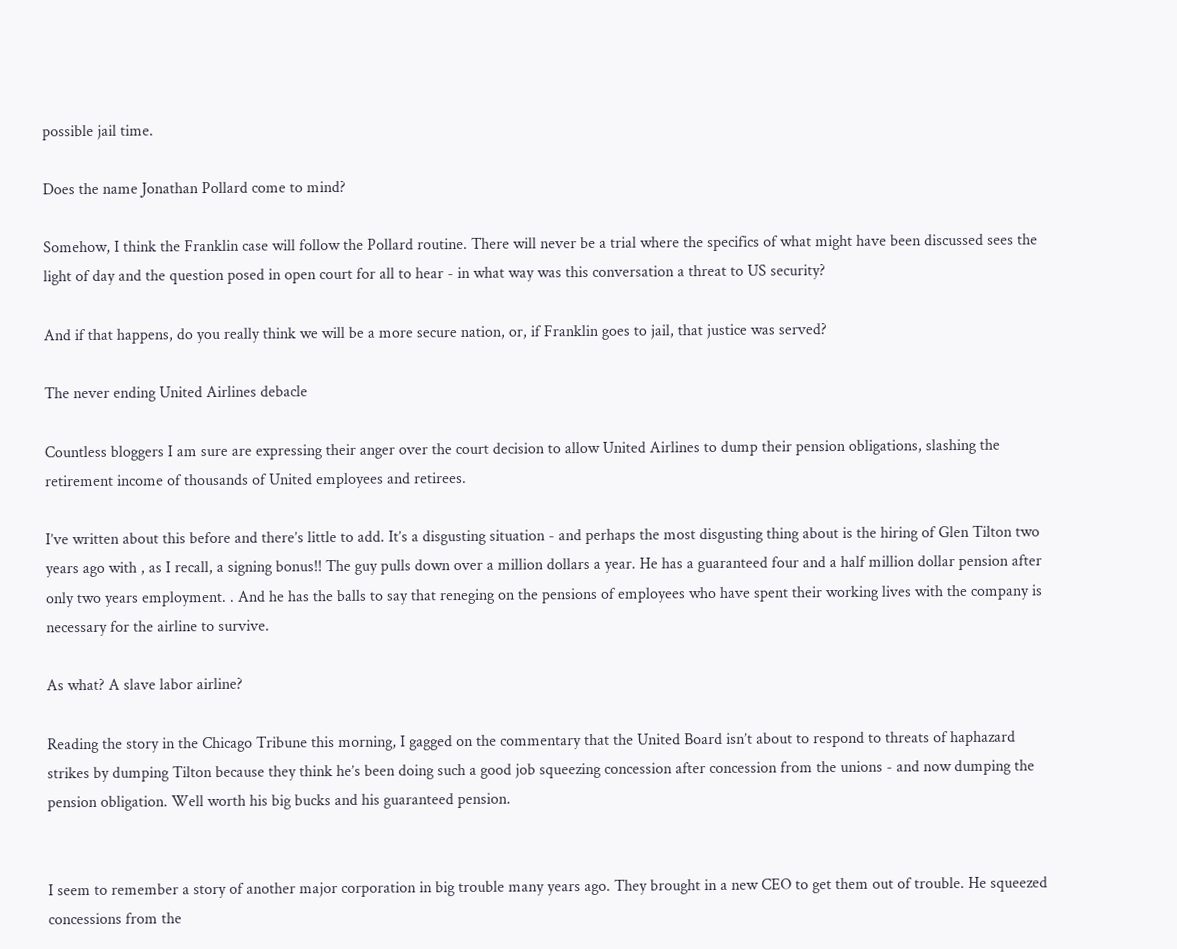possible jail time.

Does the name Jonathan Pollard come to mind?

Somehow, I think the Franklin case will follow the Pollard routine. There will never be a trial where the specifics of what might have been discussed sees the light of day and the question posed in open court for all to hear - in what way was this conversation a threat to US security?

And if that happens, do you really think we will be a more secure nation, or, if Franklin goes to jail, that justice was served?

The never ending United Airlines debacle

Countless bloggers I am sure are expressing their anger over the court decision to allow United Airlines to dump their pension obligations, slashing the retirement income of thousands of United employees and retirees.

I’ve written about this before and there’s little to add. It’s a disgusting situation - and perhaps the most disgusting thing about is the hiring of Glen Tilton two years ago with , as I recall, a signing bonus!! The guy pulls down over a million dollars a year. He has a guaranteed four and a half million dollar pension after only two years employment. . And he has the balls to say that reneging on the pensions of employees who have spent their working lives with the company is necessary for the airline to survive.

As what? A slave labor airline?

Reading the story in the Chicago Tribune this morning, I gagged on the commentary that the United Board isn’t about to respond to threats of haphazard strikes by dumping Tilton because they think he’s been doing such a good job squeezing concession after concession from the unions - and now dumping the pension obligation. Well worth his big bucks and his guaranteed pension.


I seem to remember a story of another major corporation in big trouble many years ago. They brought in a new CEO to get them out of trouble. He squeezed concessions from the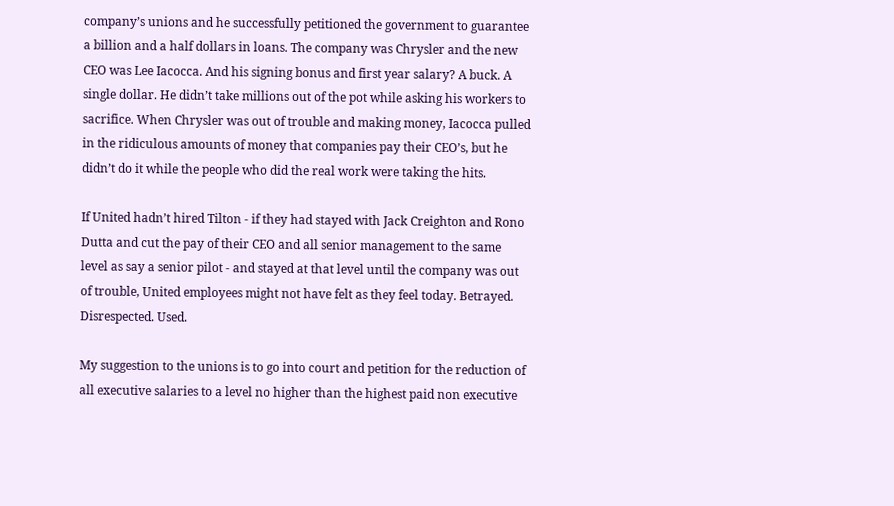company’s unions and he successfully petitioned the government to guarantee a billion and a half dollars in loans. The company was Chrysler and the new CEO was Lee Iacocca. And his signing bonus and first year salary? A buck. A single dollar. He didn’t take millions out of the pot while asking his workers to sacrifice. When Chrysler was out of trouble and making money, Iacocca pulled in the ridiculous amounts of money that companies pay their CEO’s, but he didn’t do it while the people who did the real work were taking the hits.

If United hadn’t hired Tilton - if they had stayed with Jack Creighton and Rono Dutta and cut the pay of their CEO and all senior management to the same level as say a senior pilot - and stayed at that level until the company was out of trouble, United employees might not have felt as they feel today. Betrayed. Disrespected. Used.

My suggestion to the unions is to go into court and petition for the reduction of all executive salaries to a level no higher than the highest paid non executive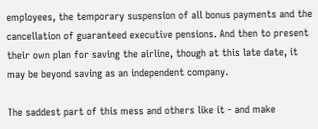employees, the temporary suspension of all bonus payments and the cancellation of guaranteed executive pensions. And then to present their own plan for saving the airline, though at this late date, it may be beyond saving as an independent company.

The saddest part of this mess and others like it - and make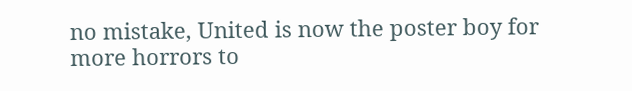no mistake, United is now the poster boy for more horrors to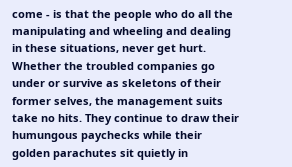come - is that the people who do all the manipulating and wheeling and dealing in these situations, never get hurt. Whether the troubled companies go under or survive as skeletons of their former selves, the management suits take no hits. They continue to draw their humungous paychecks while their golden parachutes sit quietly in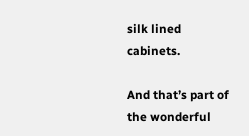silk lined cabinets.

And that’s part of the wonderful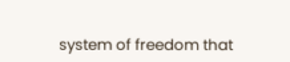system of freedom that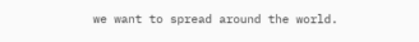we want to spread around the world.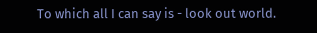To which all I can say is - look out world.